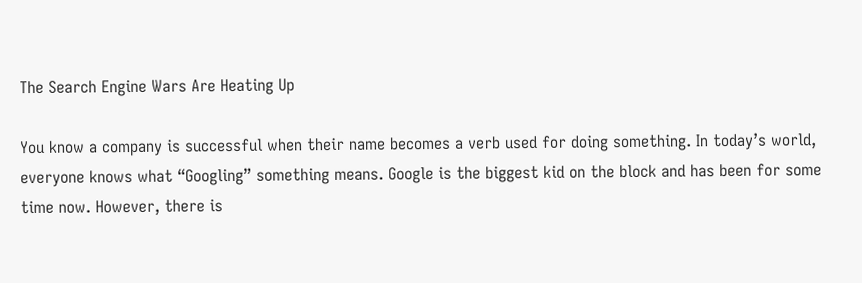The Search Engine Wars Are Heating Up

You know a company is successful when their name becomes a verb used for doing something. In today’s world, everyone knows what “Googling” something means. Google is the biggest kid on the block and has been for some time now. However, there is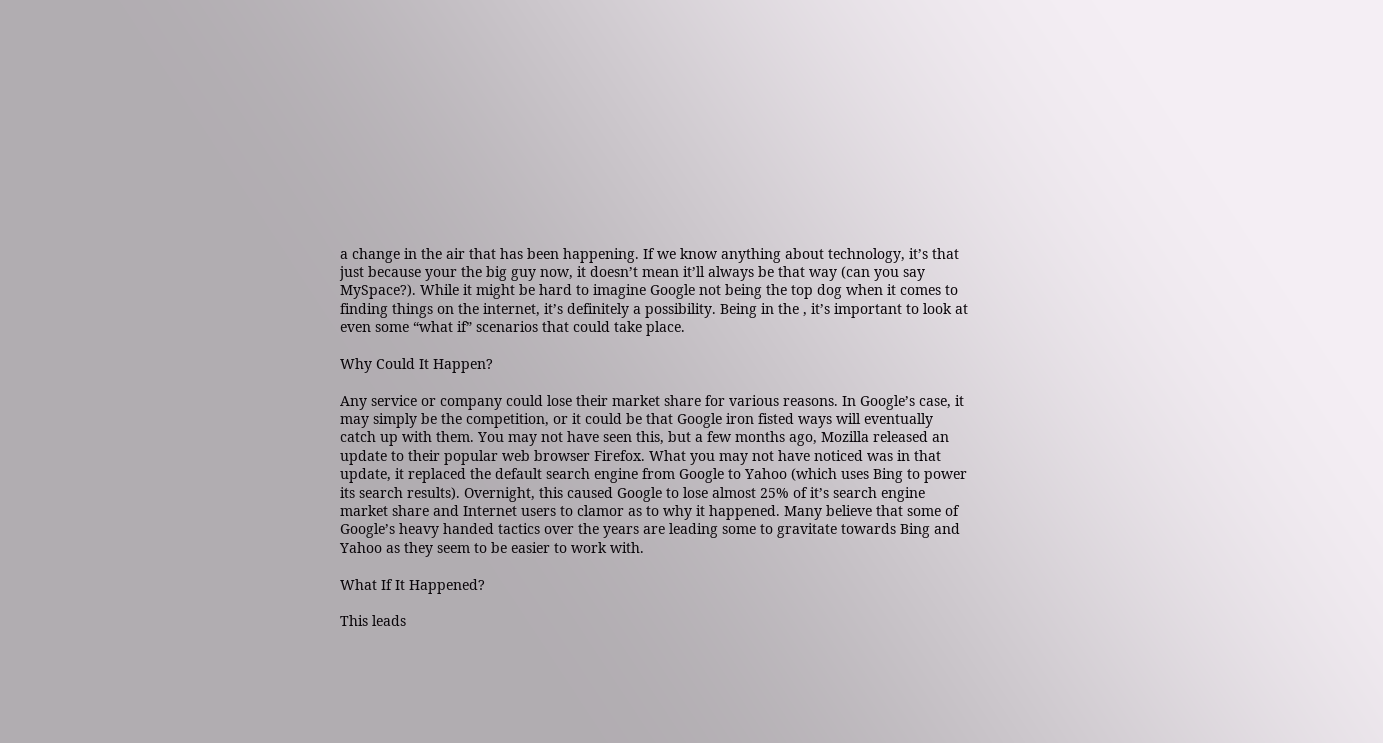a change in the air that has been happening. If we know anything about technology, it’s that just because your the big guy now, it doesn’t mean it’ll always be that way (can you say MySpace?). While it might be hard to imagine Google not being the top dog when it comes to finding things on the internet, it’s definitely a possibility. Being in the , it’s important to look at even some “what if” scenarios that could take place.

Why Could It Happen?

Any service or company could lose their market share for various reasons. In Google’s case, it may simply be the competition, or it could be that Google iron fisted ways will eventually catch up with them. You may not have seen this, but a few months ago, Mozilla released an update to their popular web browser Firefox. What you may not have noticed was in that update, it replaced the default search engine from Google to Yahoo (which uses Bing to power its search results). Overnight, this caused Google to lose almost 25% of it’s search engine market share and Internet users to clamor as to why it happened. Many believe that some of Google’s heavy handed tactics over the years are leading some to gravitate towards Bing and Yahoo as they seem to be easier to work with.

What If It Happened?

This leads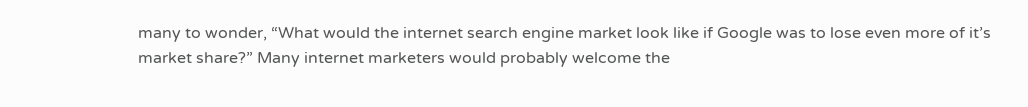many to wonder, “What would the internet search engine market look like if Google was to lose even more of it’s market share?” Many internet marketers would probably welcome the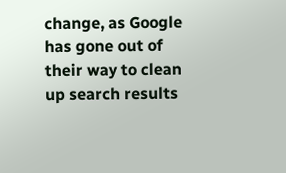change, as Google has gone out of their way to clean up search results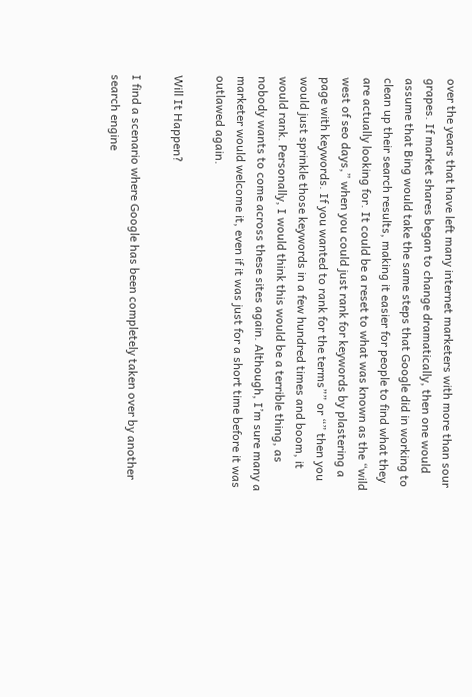over the years that have left many internet marketers with more than sour grapes. If market shares began to change dramatically, then one would assume that Bing would take the same steps that Google did in working to clean up their search results, making it easier for people to find what they are actually looking for. It could be a reset to what was known as the “wild west of seo days,” when you could just rank for keywords by plastering a page with keywords. If you wanted to rank for the terms”” or “” then you would just sprinkle those keywords in a few hundred times and boom, it would rank. Personally, I would think this would be a terrible thing, as nobody wants to come across these sites again. Although, I’m sure many a marketer would welcome it, even if it was just for a short time before it was outlawed again.

Will It Happen?

I find a scenario where Google has been completely taken over by another search engine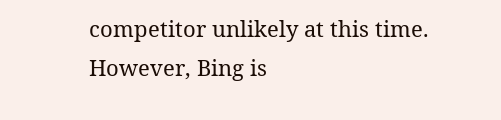competitor unlikely at this time. However, Bing is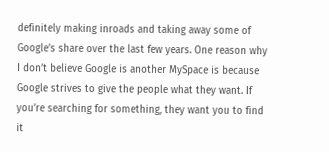definitely making inroads and taking away some of Google’s share over the last few years. One reason why I don’t believe Google is another MySpace is because Google strives to give the people what they want. If you’re searching for something, they want you to find it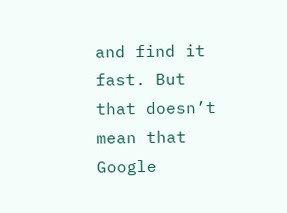and find it fast. But that doesn’t mean that Google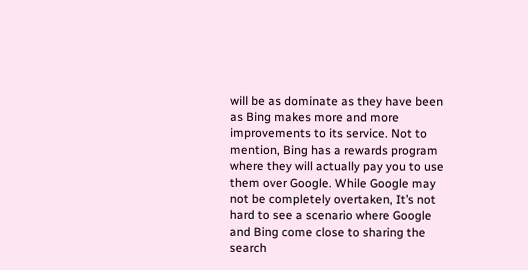will be as dominate as they have been as Bing makes more and more improvements to its service. Not to mention, Bing has a rewards program where they will actually pay you to use them over Google. While Google may not be completely overtaken, It’s not hard to see a scenario where Google and Bing come close to sharing the search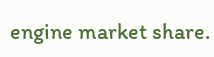engine market share.